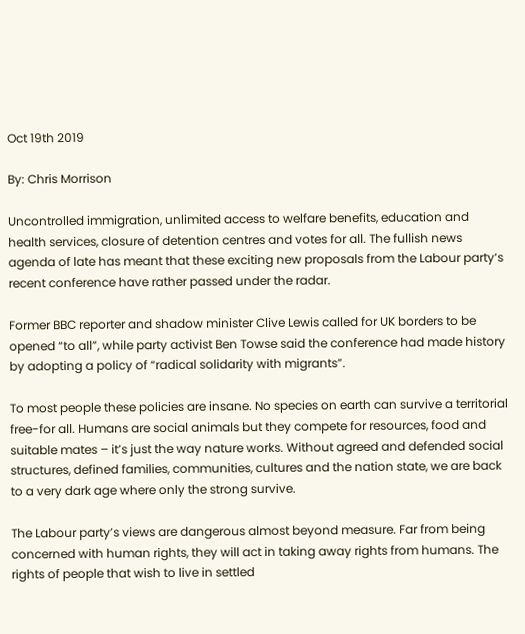Oct 19th 2019

By: Chris Morrison

Uncontrolled immigration, unlimited access to welfare benefits, education and health services, closure of detention centres and votes for all. The fullish news agenda of late has meant that these exciting new proposals from the Labour party‘s recent conference have rather passed under the radar.

Former BBC reporter and shadow minister Clive Lewis called for UK borders to be opened “to all”, while party activist Ben Towse said the conference had made history by adopting a policy of “radical solidarity with migrants”.

To most people these policies are insane. No species on earth can survive a territorial free-for all. Humans are social animals but they compete for resources, food and suitable mates – it’s just the way nature works. Without agreed and defended social structures, defined families, communities, cultures and the nation state, we are back to a very dark age where only the strong survive.

The Labour party’s views are dangerous almost beyond measure. Far from being concerned with human rights, they will act in taking away rights from humans. The rights of people that wish to live in settled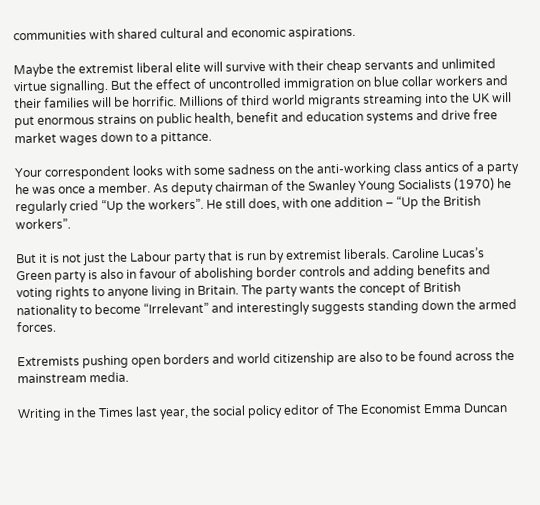communities with shared cultural and economic aspirations.

Maybe the extremist liberal elite will survive with their cheap servants and unlimited virtue signalling. But the effect of uncontrolled immigration on blue collar workers and their families will be horrific. Millions of third world migrants streaming into the UK will put enormous strains on public health, benefit and education systems and drive free market wages down to a pittance.

Your correspondent looks with some sadness on the anti-working class antics of a party he was once a member. As deputy chairman of the Swanley Young Socialists (1970) he regularly cried “Up the workers”. He still does, with one addition – “Up the British workers”.

But it is not just the Labour party that is run by extremist liberals. Caroline Lucas’s Green party is also in favour of abolishing border controls and adding benefits and voting rights to anyone living in Britain. The party wants the concept of British nationality to become “Irrelevant” and interestingly suggests standing down the armed forces.

Extremists pushing open borders and world citizenship are also to be found across the mainstream media.

Writing in the Times last year, the social policy editor of The Economist Emma Duncan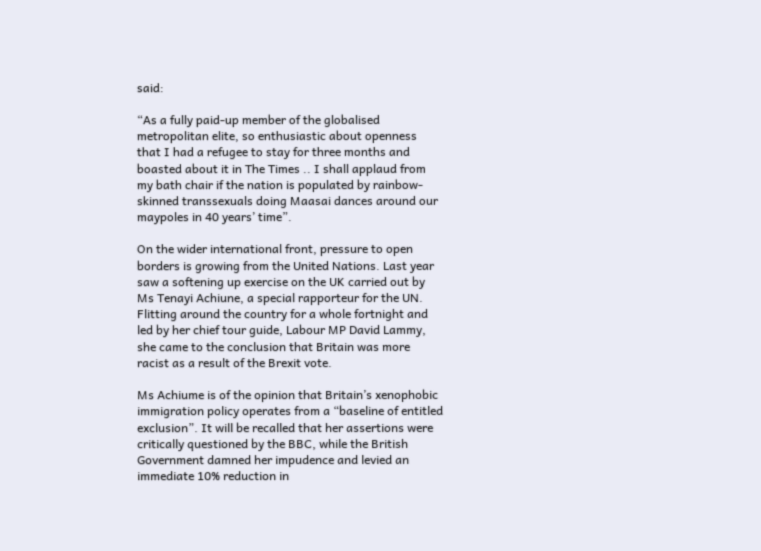said:

“As a fully paid-up member of the globalised metropolitan elite, so enthusiastic about openness that I had a refugee to stay for three months and boasted about it in The Times .. I shall applaud from my bath chair if the nation is populated by rainbow-skinned transsexuals doing Maasai dances around our maypoles in 40 years’ time”.

On the wider international front, pressure to open borders is growing from the United Nations. Last year saw a softening up exercise on the UK carried out by Ms Tenayi Achiune, a special rapporteur for the UN. Flitting around the country for a whole fortnight and led by her chief tour guide, Labour MP David Lammy, she came to the conclusion that Britain was more racist as a result of the Brexit vote.

Ms Achiume is of the opinion that Britain’s xenophobic immigration policy operates from a “baseline of entitled exclusion”. It will be recalled that her assertions were critically questioned by the BBC, while the British Government damned her impudence and levied an immediate 10% reduction in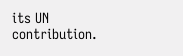its UN contribution.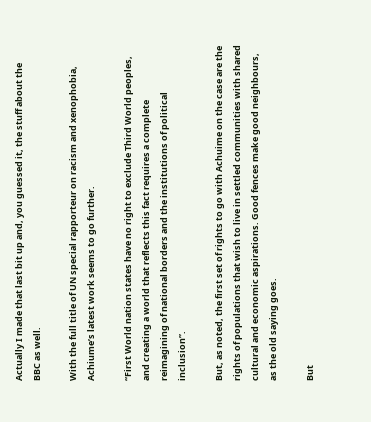Actually I made that last bit up and, you guessed it, the stuff about the BBC as well.

With the full title of UN special rapporteur on racism and xenophobia, Achiume’s latest work seems to go further.

“First World nation states have no right to exclude Third World peoples, and creating a world that reflects this fact requires a complete reimagining of national borders and the institutions of political inclusion”.

But, as noted, the first set of rights to go with Achuime on the case are the rights of populations that wish to live in settled communities with shared cultural and economic aspirations. Good fences make good neighbours, as the old saying goes.

But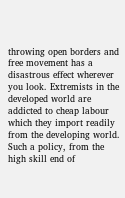throwing open borders and free movement has a disastrous effect wherever you look. Extremists in the developed world are addicted to cheap labour which they import readily from the developing world. Such a policy, from the high skill end of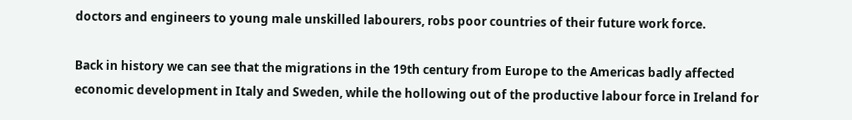doctors and engineers to young male unskilled labourers, robs poor countries of their future work force.

Back in history we can see that the migrations in the 19th century from Europe to the Americas badly affected economic development in Italy and Sweden, while the hollowing out of the productive labour force in Ireland for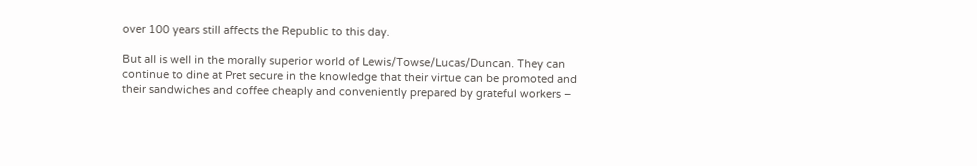over 100 years still affects the Republic to this day.

But all is well in the morally superior world of Lewis/Towse/Lucas/Duncan. They can continue to dine at Pret secure in the knowledge that their virtue can be promoted and their sandwiches and coffee cheaply and conveniently prepared by grateful workers –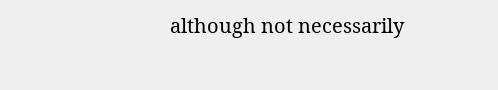although not necessarily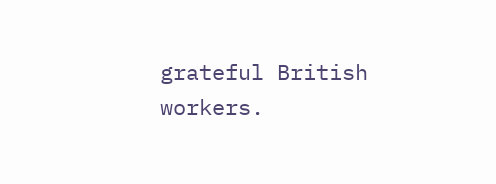grateful British workers.